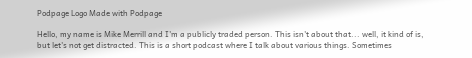Podpage Logo Made with Podpage

Hello, my name is Mike Merrill and I'm a publicly traded person. This isn't about that... well, it kind of is, but let's not get distracted. This is a short podcast where I talk about various things. Sometimes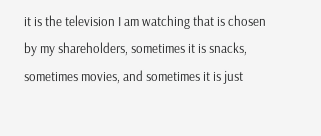it is the television I am watching that is chosen by my shareholders, sometimes it is snacks, sometimes movies, and sometimes it is just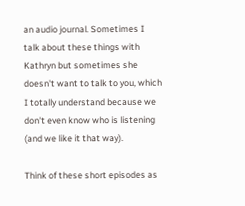an audio journal. Sometimes I talk about these things with Kathryn but sometimes she doesn't want to talk to you, which I totally understand because we don't even know who is listening (and we like it that way).

Think of these short episodes as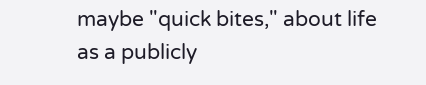maybe "quick bites," about life as a publicly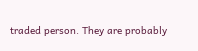traded person. They are probably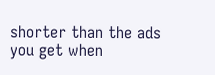shorter than the ads you get when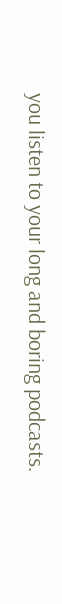you listen to your long and boring podcasts.